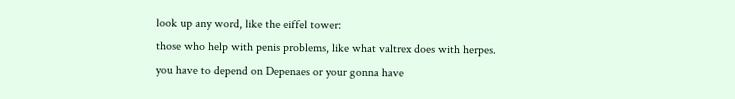look up any word, like the eiffel tower:
those who help with penis problems, like what valtrex does with herpes.
you have to depend on Depenaes or your gonna have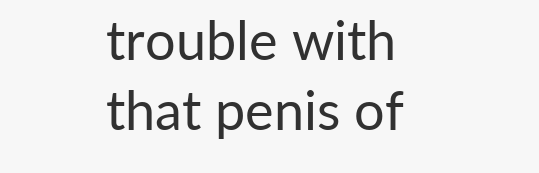trouble with that penis of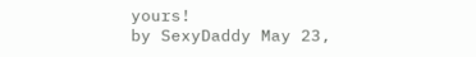yours!
by SexyDaddy May 23,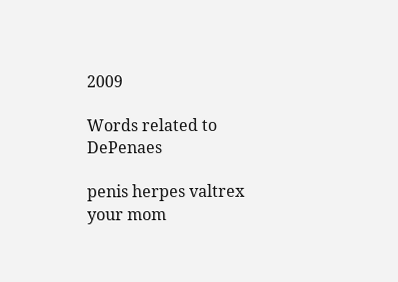2009

Words related to DePenaes

penis herpes valtrex your mom